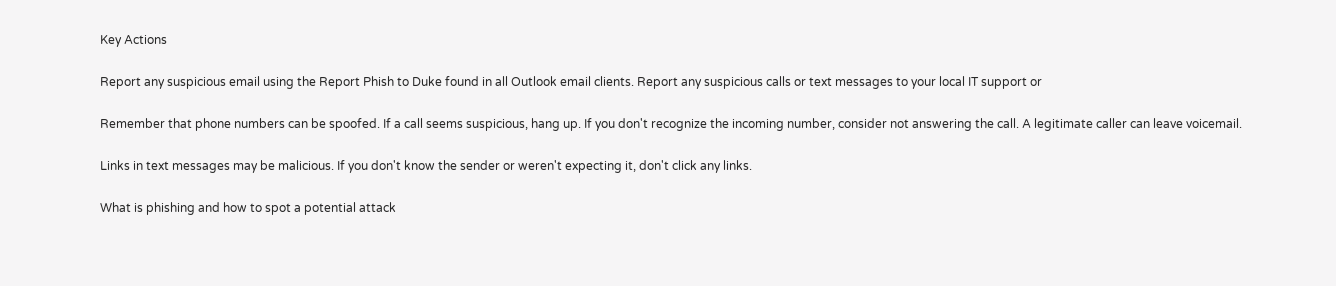Key Actions

Report any suspicious email using the Report Phish to Duke found in all Outlook email clients. Report any suspicious calls or text messages to your local IT support or

Remember that phone numbers can be spoofed. If a call seems suspicious, hang up. If you don't recognize the incoming number, consider not answering the call. A legitimate caller can leave voicemail.

Links in text messages may be malicious. If you don't know the sender or weren't expecting it, don't click any links.

What is phishing and how to spot a potential attack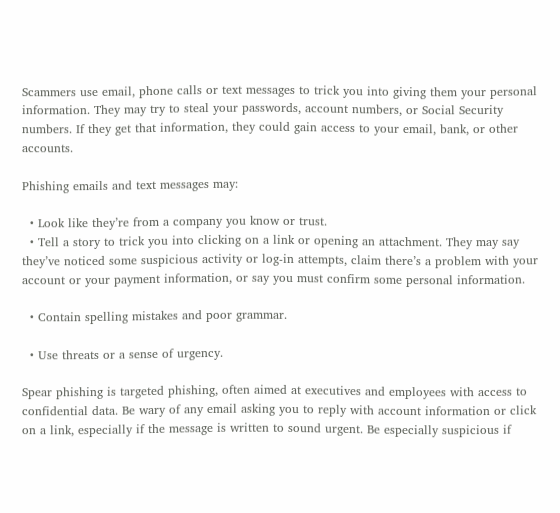Scammers use email, phone calls or text messages to trick you into giving them your personal information. They may try to steal your passwords, account numbers, or Social Security numbers. If they get that information, they could gain access to your email, bank, or other accounts.

Phishing emails and text messages may:

  • Look like they’re from a company you know or trust.
  • Tell a story to trick you into clicking on a link or opening an attachment. They may say they’ve noticed some suspicious activity or log-in attempts, claim there’s a problem with your account or your payment information, or say you must confirm some personal information.

  • Contain spelling mistakes and poor grammar.

  • Use threats or a sense of urgency.

Spear phishing is targeted phishing, often aimed at executives and employees with access to confidential data. Be wary of any email asking you to reply with account information or click on a link, especially if the message is written to sound urgent. Be especially suspicious if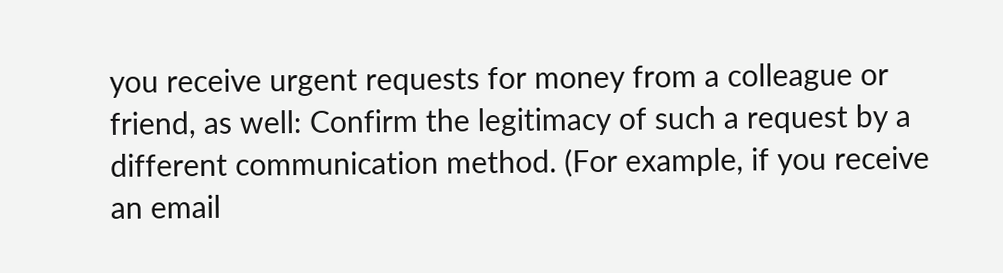you receive urgent requests for money from a colleague or friend, as well: Confirm the legitimacy of such a request by a different communication method. (For example, if you receive an email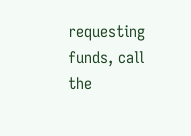requesting funds, call the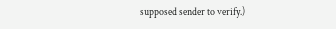supposed sender to verify.)